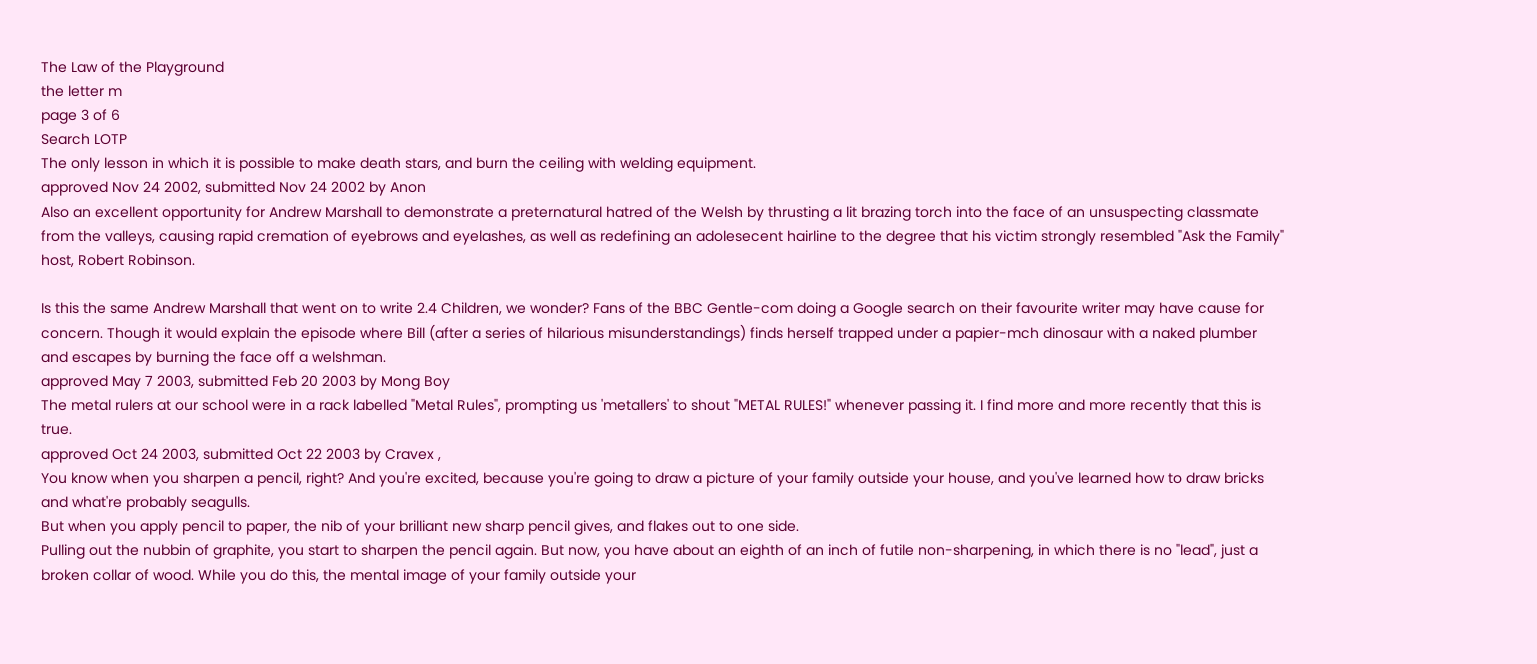The Law of the Playground
the letter m
page 3 of 6
Search LOTP
The only lesson in which it is possible to make death stars, and burn the ceiling with welding equipment.
approved Nov 24 2002, submitted Nov 24 2002 by Anon
Also an excellent opportunity for Andrew Marshall to demonstrate a preternatural hatred of the Welsh by thrusting a lit brazing torch into the face of an unsuspecting classmate from the valleys, causing rapid cremation of eyebrows and eyelashes, as well as redefining an adolesecent hairline to the degree that his victim strongly resembled "Ask the Family" host, Robert Robinson.

Is this the same Andrew Marshall that went on to write 2.4 Children, we wonder? Fans of the BBC Gentle-com doing a Google search on their favourite writer may have cause for concern. Though it would explain the episode where Bill (after a series of hilarious misunderstandings) finds herself trapped under a papier-mch dinosaur with a naked plumber and escapes by burning the face off a welshman.
approved May 7 2003, submitted Feb 20 2003 by Mong Boy
The metal rulers at our school were in a rack labelled "Metal Rules", prompting us 'metallers' to shout "METAL RULES!" whenever passing it. I find more and more recently that this is true.
approved Oct 24 2003, submitted Oct 22 2003 by Cravex ,
You know when you sharpen a pencil, right? And you're excited, because you're going to draw a picture of your family outside your house, and you've learned how to draw bricks and what're probably seagulls.
But when you apply pencil to paper, the nib of your brilliant new sharp pencil gives, and flakes out to one side.
Pulling out the nubbin of graphite, you start to sharpen the pencil again. But now, you have about an eighth of an inch of futile non-sharpening, in which there is no "lead", just a broken collar of wood. While you do this, the mental image of your family outside your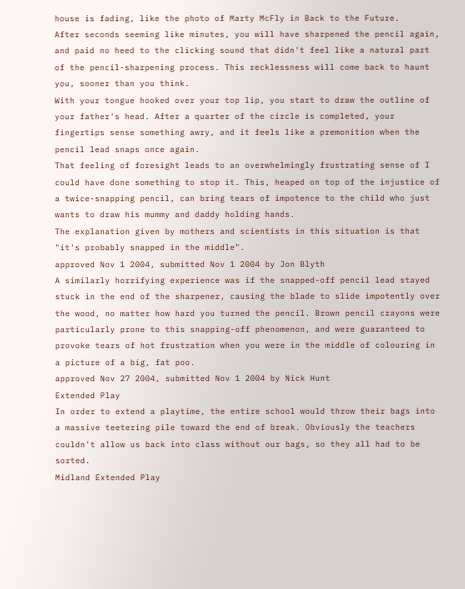house is fading, like the photo of Marty McFly in Back to the Future.
After seconds seeming like minutes, you will have sharpened the pencil again, and paid no heed to the clicking sound that didn't feel like a natural part of the pencil-sharpening process. This recklessness will come back to haunt you, sooner than you think.
With your tongue hooked over your top lip, you start to draw the outline of your father's head. After a quarter of the circle is completed, your fingertips sense something awry, and it feels like a premonition when the pencil lead snaps once again.
That feeling of foresight leads to an overwhelmingly frustrating sense of I could have done something to stop it. This, heaped on top of the injustice of a twice-snapping pencil, can bring tears of impotence to the child who just wants to draw his mummy and daddy holding hands.
The explanation given by mothers and scientists in this situation is that "it's probably snapped in the middle".
approved Nov 1 2004, submitted Nov 1 2004 by Jon Blyth
A similarly horrifying experience was if the snapped-off pencil lead stayed stuck in the end of the sharpener, causing the blade to slide impotently over the wood, no matter how hard you turned the pencil. Brown pencil crayons were particularly prone to this snapping-off phenomenon, and were guaranteed to provoke tears of hot frustration when you were in the middle of colouring in a picture of a big, fat poo.
approved Nov 27 2004, submitted Nov 1 2004 by Nick Hunt
Extended Play
In order to extend a playtime, the entire school would throw their bags into a massive teetering pile toward the end of break. Obviously the teachers couldn't allow us back into class without our bags, so they all had to be sorted.
Midland Extended Play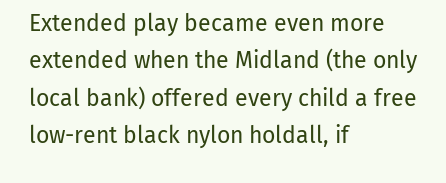Extended play became even more extended when the Midland (the only local bank) offered every child a free low-rent black nylon holdall, if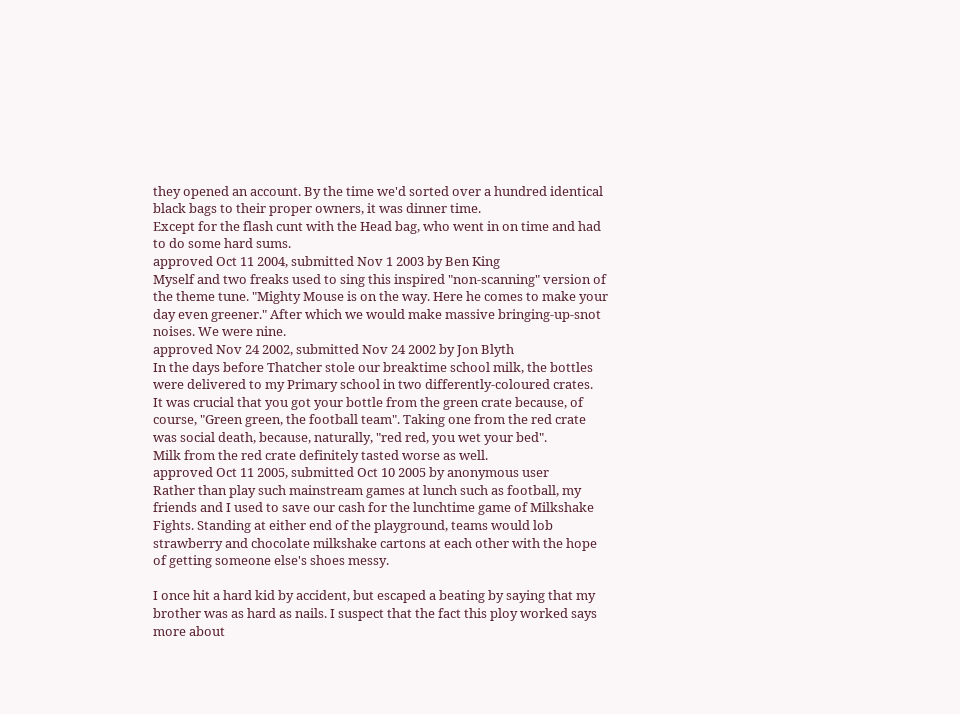they opened an account. By the time we'd sorted over a hundred identical black bags to their proper owners, it was dinner time.
Except for the flash cunt with the Head bag, who went in on time and had to do some hard sums.
approved Oct 11 2004, submitted Nov 1 2003 by Ben King
Myself and two freaks used to sing this inspired "non-scanning" version of the theme tune. "Mighty Mouse is on the way. Here he comes to make your day even greener." After which we would make massive bringing-up-snot noises. We were nine.
approved Nov 24 2002, submitted Nov 24 2002 by Jon Blyth
In the days before Thatcher stole our breaktime school milk, the bottles were delivered to my Primary school in two differently-coloured crates.
It was crucial that you got your bottle from the green crate because, of course, "Green green, the football team". Taking one from the red crate was social death, because, naturally, "red red, you wet your bed".
Milk from the red crate definitely tasted worse as well.
approved Oct 11 2005, submitted Oct 10 2005 by anonymous user
Rather than play such mainstream games at lunch such as football, my friends and I used to save our cash for the lunchtime game of Milkshake Fights. Standing at either end of the playground, teams would lob strawberry and chocolate milkshake cartons at each other with the hope of getting someone else's shoes messy.

I once hit a hard kid by accident, but escaped a beating by saying that my brother was as hard as nails. I suspect that the fact this ploy worked says more about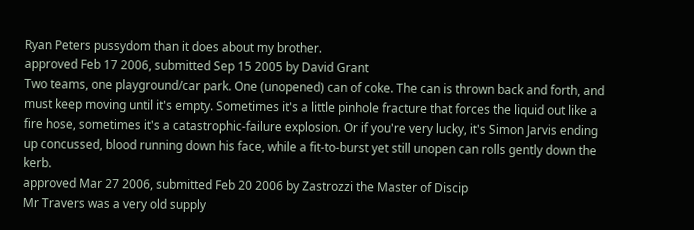Ryan Peters pussydom than it does about my brother.
approved Feb 17 2006, submitted Sep 15 2005 by David Grant
Two teams, one playground/car park. One (unopened) can of coke. The can is thrown back and forth, and must keep moving until it's empty. Sometimes it's a little pinhole fracture that forces the liquid out like a fire hose, sometimes it's a catastrophic-failure explosion. Or if you're very lucky, it's Simon Jarvis ending up concussed, blood running down his face, while a fit-to-burst yet still unopen can rolls gently down the kerb.
approved Mar 27 2006, submitted Feb 20 2006 by Zastrozzi the Master of Discip
Mr Travers was a very old supply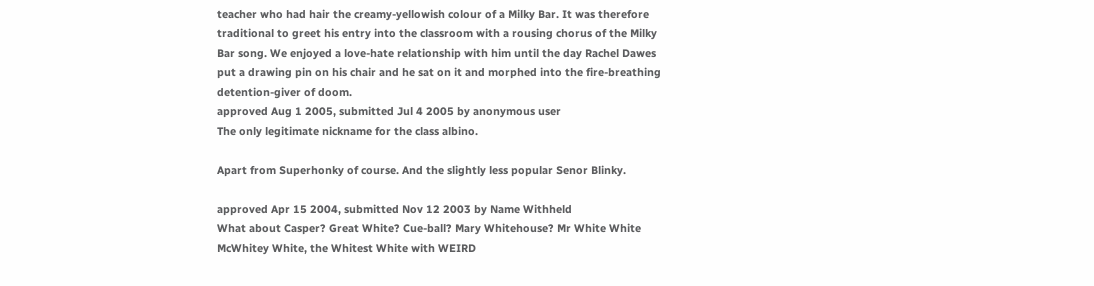teacher who had hair the creamy-yellowish colour of a Milky Bar. It was therefore traditional to greet his entry into the classroom with a rousing chorus of the Milky Bar song. We enjoyed a love-hate relationship with him until the day Rachel Dawes put a drawing pin on his chair and he sat on it and morphed into the fire-breathing detention-giver of doom.
approved Aug 1 2005, submitted Jul 4 2005 by anonymous user
The only legitimate nickname for the class albino.

Apart from Superhonky of course. And the slightly less popular Senor Blinky.

approved Apr 15 2004, submitted Nov 12 2003 by Name Withheld
What about Casper? Great White? Cue-ball? Mary Whitehouse? Mr White White McWhitey White, the Whitest White with WEIRD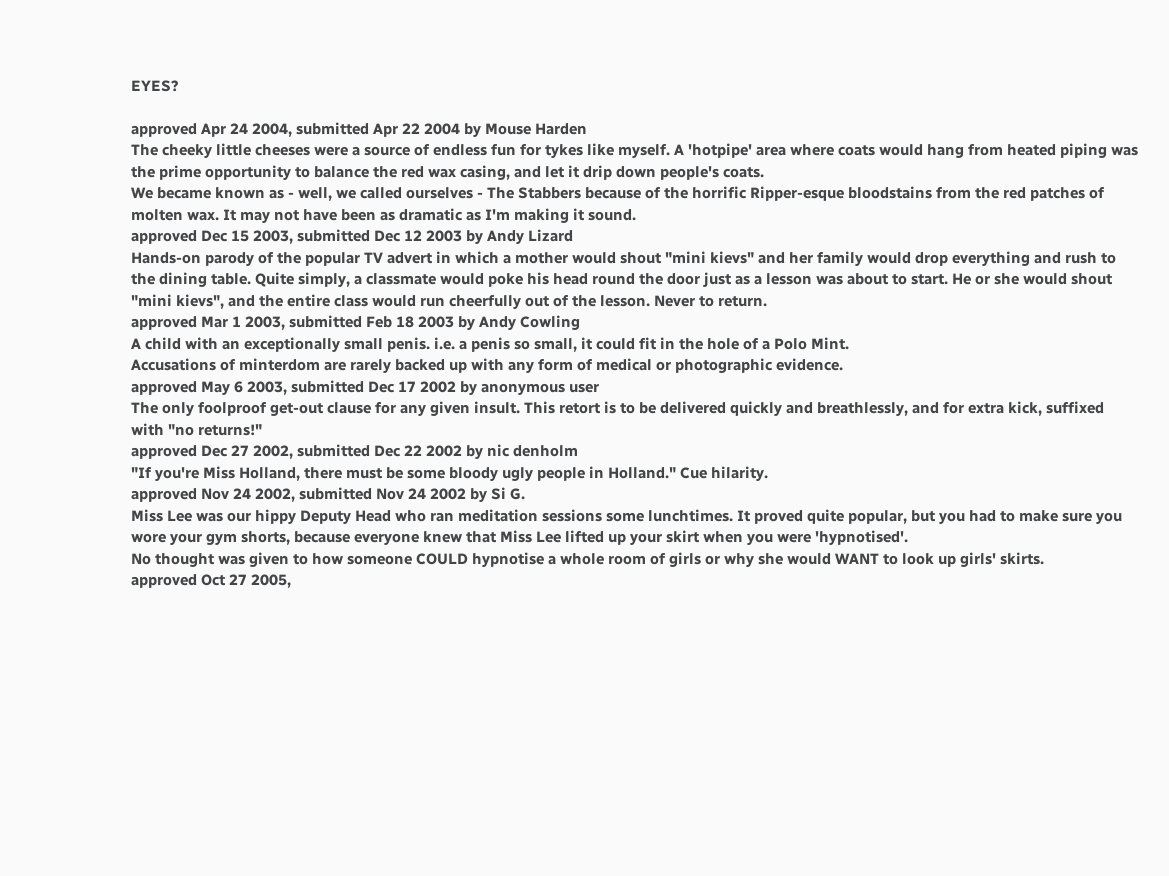EYES?

approved Apr 24 2004, submitted Apr 22 2004 by Mouse Harden
The cheeky little cheeses were a source of endless fun for tykes like myself. A 'hotpipe' area where coats would hang from heated piping was the prime opportunity to balance the red wax casing, and let it drip down people's coats.
We became known as - well, we called ourselves - The Stabbers because of the horrific Ripper-esque bloodstains from the red patches of molten wax. It may not have been as dramatic as I'm making it sound.
approved Dec 15 2003, submitted Dec 12 2003 by Andy Lizard
Hands-on parody of the popular TV advert in which a mother would shout "mini kievs" and her family would drop everything and rush to the dining table. Quite simply, a classmate would poke his head round the door just as a lesson was about to start. He or she would shout "mini kievs", and the entire class would run cheerfully out of the lesson. Never to return.
approved Mar 1 2003, submitted Feb 18 2003 by Andy Cowling
A child with an exceptionally small penis. i.e. a penis so small, it could fit in the hole of a Polo Mint.
Accusations of minterdom are rarely backed up with any form of medical or photographic evidence.
approved May 6 2003, submitted Dec 17 2002 by anonymous user
The only foolproof get-out clause for any given insult. This retort is to be delivered quickly and breathlessly, and for extra kick, suffixed with "no returns!"
approved Dec 27 2002, submitted Dec 22 2002 by nic denholm
"If you're Miss Holland, there must be some bloody ugly people in Holland." Cue hilarity.
approved Nov 24 2002, submitted Nov 24 2002 by Si G.
Miss Lee was our hippy Deputy Head who ran meditation sessions some lunchtimes. It proved quite popular, but you had to make sure you wore your gym shorts, because everyone knew that Miss Lee lifted up your skirt when you were 'hypnotised'.
No thought was given to how someone COULD hypnotise a whole room of girls or why she would WANT to look up girls' skirts.
approved Oct 27 2005,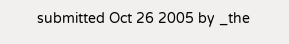submitted Oct 26 2005 by _the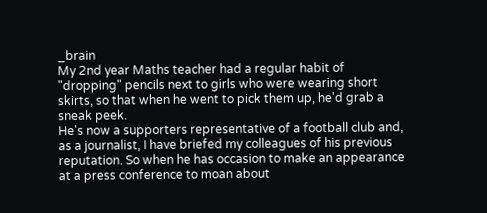_brain
My 2nd year Maths teacher had a regular habit of "dropping" pencils next to girls who were wearing short skirts, so that when he went to pick them up, he'd grab a sneak peek.
He's now a supporters representative of a football club and, as a journalist, I have briefed my colleagues of his previous reputation. So when he has occasion to make an appearance at a press conference to moan about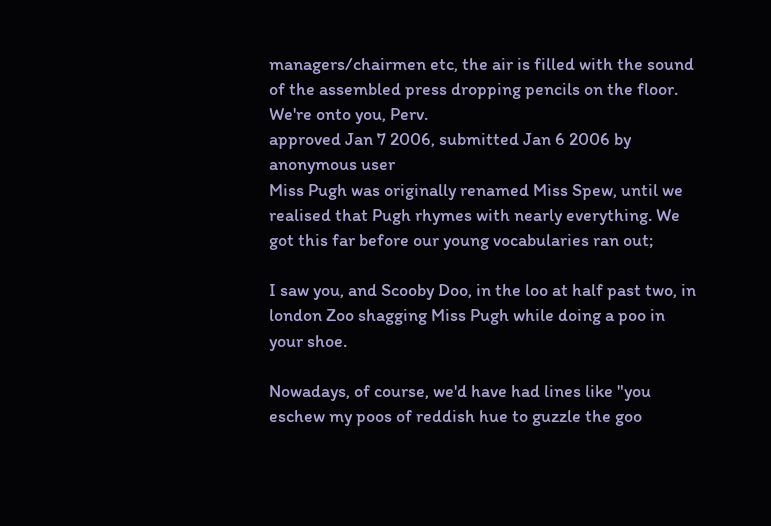managers/chairmen etc, the air is filled with the sound of the assembled press dropping pencils on the floor.
We're onto you, Perv.
approved Jan 7 2006, submitted Jan 6 2006 by anonymous user
Miss Pugh was originally renamed Miss Spew, until we realised that Pugh rhymes with nearly everything. We got this far before our young vocabularies ran out;

I saw you, and Scooby Doo, in the loo at half past two, in london Zoo shagging Miss Pugh while doing a poo in your shoe.

Nowadays, of course, we'd have had lines like "you eschew my poos of reddish hue to guzzle the goo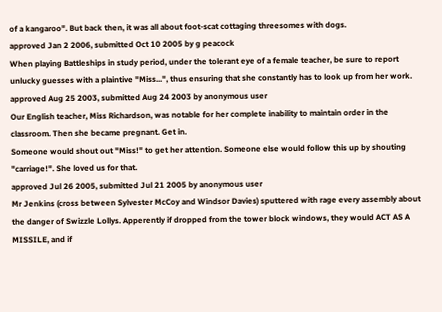of a kangaroo". But back then, it was all about foot-scat cottaging threesomes with dogs.
approved Jan 2 2006, submitted Oct 10 2005 by g peacock
When playing Battleships in study period, under the tolerant eye of a female teacher, be sure to report unlucky guesses with a plaintive "Miss...", thus ensuring that she constantly has to look up from her work.
approved Aug 25 2003, submitted Aug 24 2003 by anonymous user
Our English teacher, Miss Richardson, was notable for her complete inability to maintain order in the classroom. Then she became pregnant. Get in.
Someone would shout out "Miss!" to get her attention. Someone else would follow this up by shouting "carriage!". She loved us for that.
approved Jul 26 2005, submitted Jul 21 2005 by anonymous user
Mr Jenkins (cross between Sylvester McCoy and Windsor Davies) sputtered with rage every assembly about the danger of Swizzle Lollys. Apperently if dropped from the tower block windows, they would ACT AS A MISSILE, and if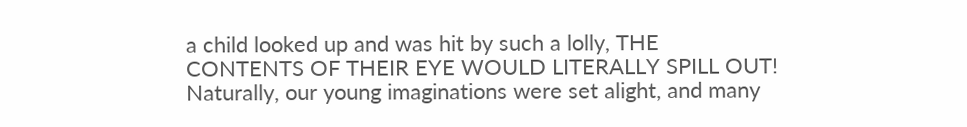a child looked up and was hit by such a lolly, THE CONTENTS OF THEIR EYE WOULD LITERALLY SPILL OUT! Naturally, our young imaginations were set alight, and many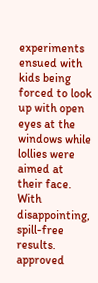experiments ensued with kids being forced to look up with open eyes at the windows while lollies were aimed at their face. With disappointing, spill-free results.
approved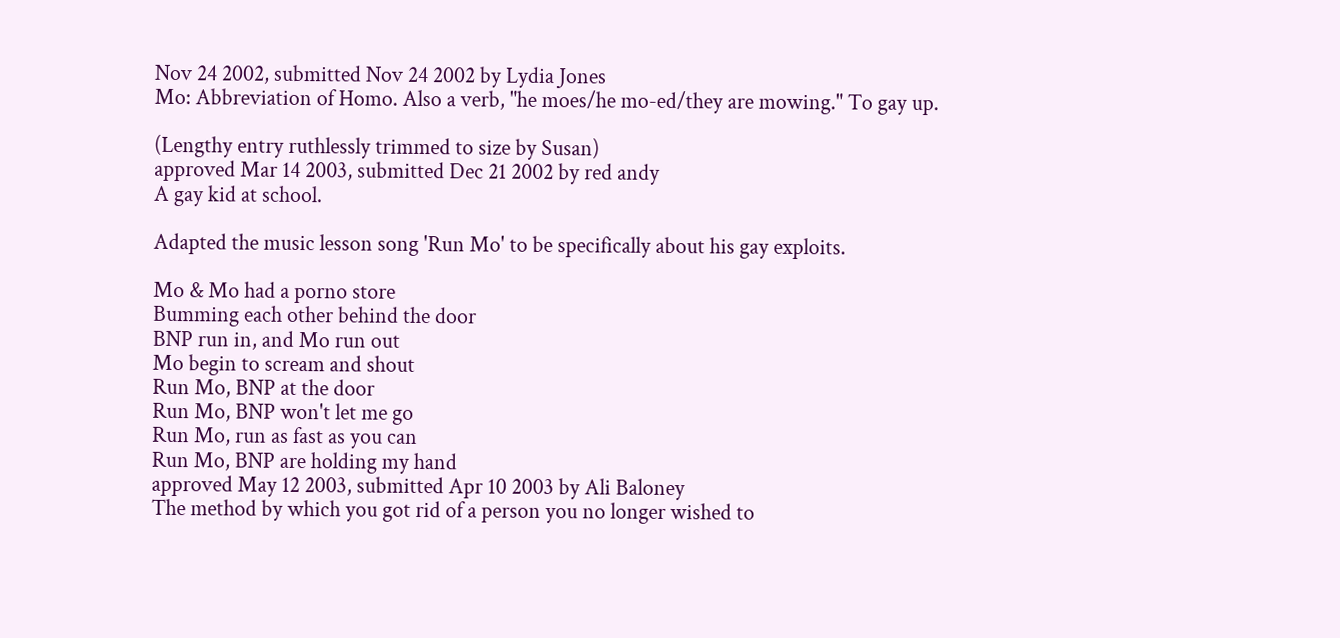Nov 24 2002, submitted Nov 24 2002 by Lydia Jones
Mo: Abbreviation of Homo. Also a verb, "he moes/he mo-ed/they are mowing." To gay up.

(Lengthy entry ruthlessly trimmed to size by Susan)
approved Mar 14 2003, submitted Dec 21 2002 by red andy
A gay kid at school.

Adapted the music lesson song 'Run Mo' to be specifically about his gay exploits.

Mo & Mo had a porno store
Bumming each other behind the door
BNP run in, and Mo run out
Mo begin to scream and shout
Run Mo, BNP at the door
Run Mo, BNP won't let me go
Run Mo, run as fast as you can
Run Mo, BNP are holding my hand
approved May 12 2003, submitted Apr 10 2003 by Ali Baloney
The method by which you got rid of a person you no longer wished to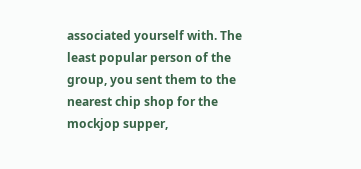associated yourself with. The least popular person of the group, you sent them to the nearest chip shop for the mockjop supper,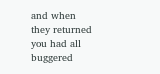and when they returned you had all buggered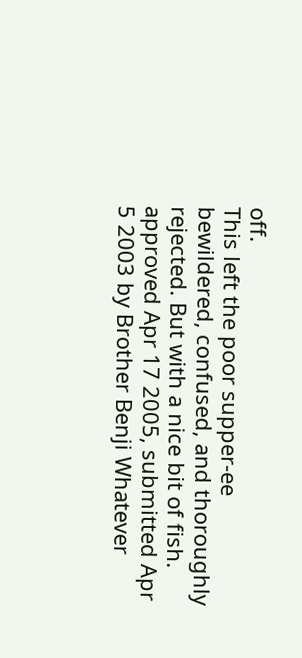off.
This left the poor supper-ee bewildered, confused, and thoroughly rejected. But with a nice bit of fish.
approved Apr 17 2005, submitted Apr 5 2003 by Brother Benji Whatever